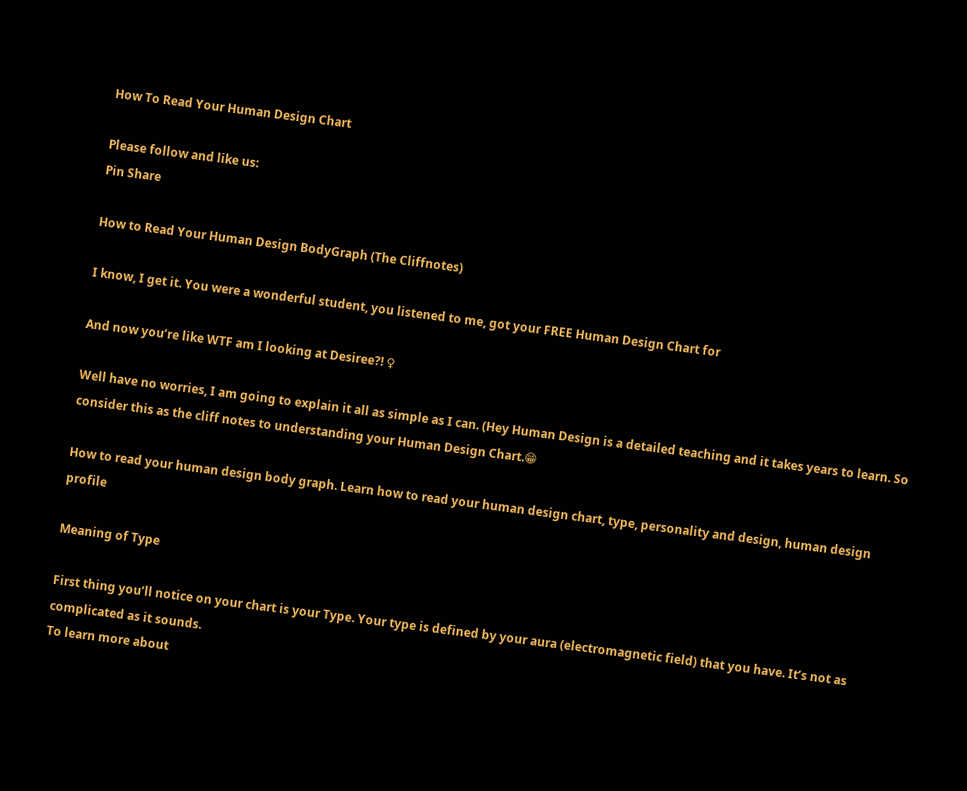How To Read Your Human Design Chart

Please follow and like us:
Pin Share

How to Read Your Human Design BodyGraph (The Cliffnotes)

I know, I get it. You were a wonderful student, you listened to me, got your FREE Human Design Chart for

And now you’re like WTF am I looking at Desiree?! ♀

Well have no worries, I am going to explain it all as simple as I can. (Hey Human Design is a detailed teaching and it takes years to learn. So consider this as the cliff notes to understanding your Human Design Chart.😁

How to read your human design body graph. Learn how to read your human design chart, type, personality and design, human design profile

Meaning of Type

First thing you’ll notice on your chart is your Type. Your type is defined by your aura (electromagnetic field) that you have. It’s not as complicated as it sounds.
To learn more about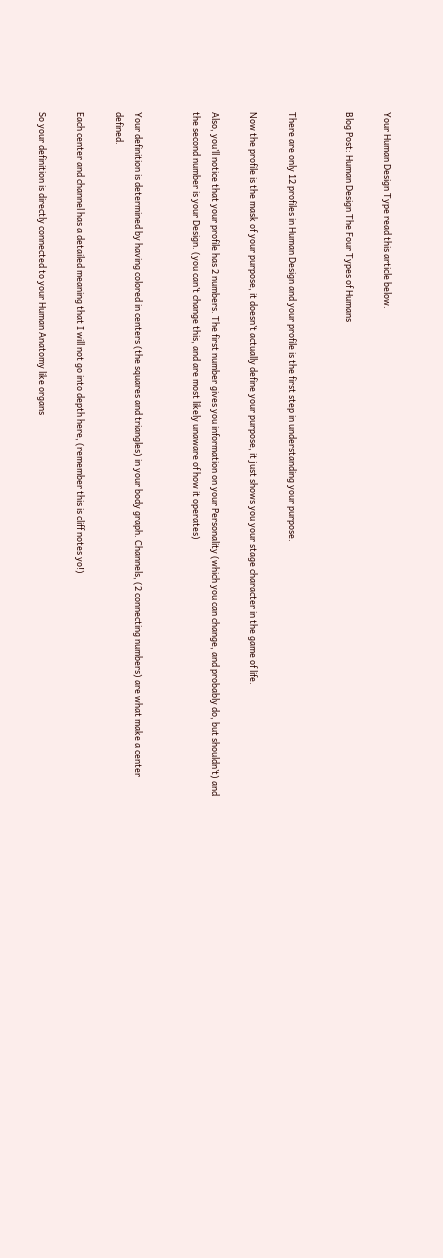Your Human Design Type read this article below.

Blog Post: Human Design The Four Types of Humans


There are only 12 profiles in Human Design and your profile is the first step in understanding your purpose.

Now the profile is the mask of your purpose, it doesn’t actually define your purpose, it just shows you your stage character in the game of life.

Also, you’ll notice that your profile has 2 numbers. The first number gives you information on your Personality (which you can change, and probably do, but shouldn’t) and the second number is your Design. (you can’t change this, and are most likely unaware of how it operates)


Your definition is determined by having colored in centers (the squares and triangles) in your body graph. Channels, (2 connecting numbers) are what make a center defined.

Each center and channel has a detailed meaning that I will not go into depth here, (remember this is cliff notes yo!)

So your definition is directly connected to your Human Anatomy like organs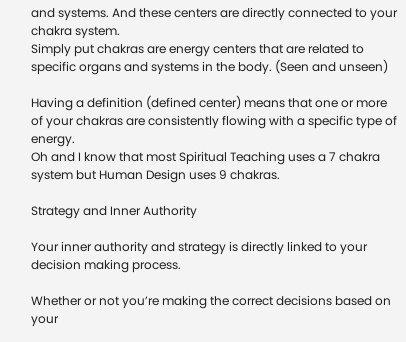and systems. And these centers are directly connected to your chakra system.
Simply put chakras are energy centers that are related to specific organs and systems in the body. (Seen and unseen)

Having a definition (defined center) means that one or more of your chakras are consistently flowing with a specific type of energy.
Oh and I know that most Spiritual Teaching uses a 7 chakra system but Human Design uses 9 chakras.

Strategy and Inner Authority

Your inner authority and strategy is directly linked to your decision making process.

Whether or not you’re making the correct decisions based on your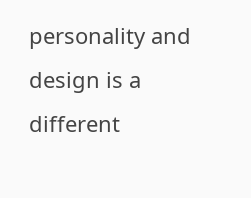personality and design is a different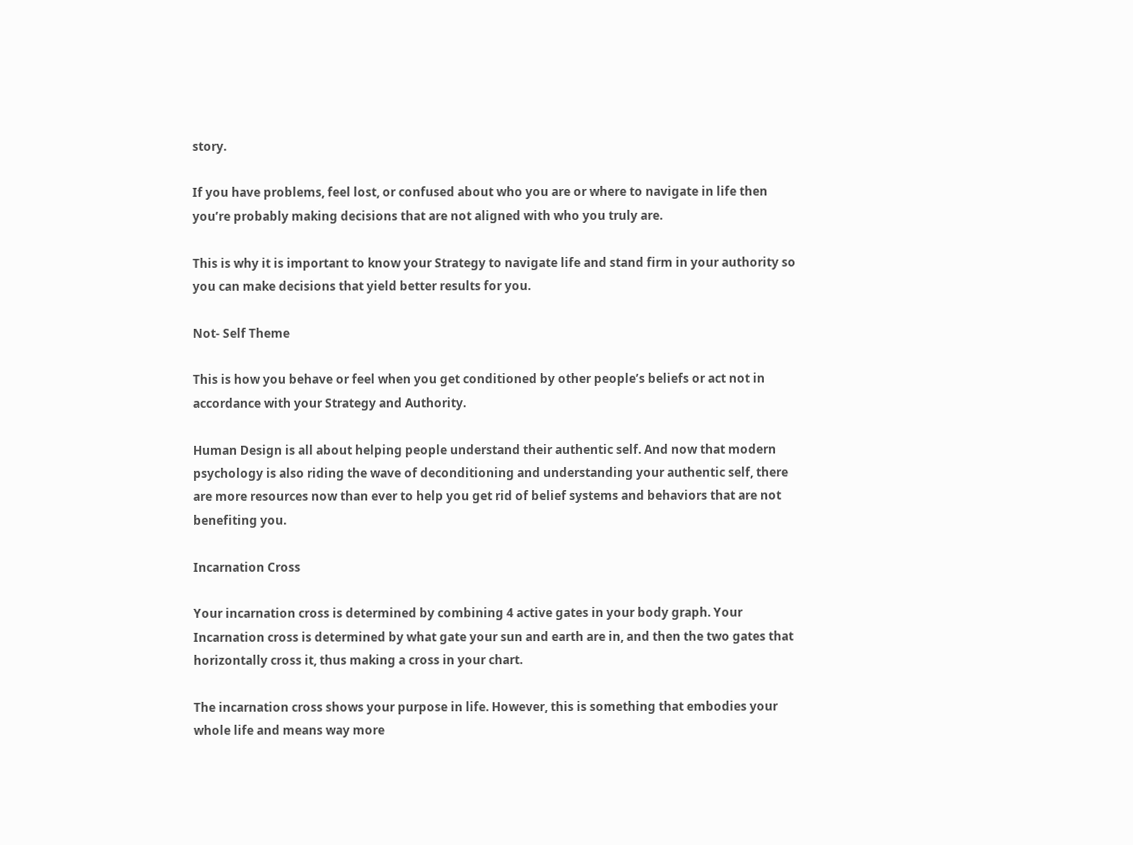story.

If you have problems, feel lost, or confused about who you are or where to navigate in life then you’re probably making decisions that are not aligned with who you truly are.

This is why it is important to know your Strategy to navigate life and stand firm in your authority so you can make decisions that yield better results for you.

Not- Self Theme

This is how you behave or feel when you get conditioned by other people’s beliefs or act not in accordance with your Strategy and Authority.

Human Design is all about helping people understand their authentic self. And now that modern psychology is also riding the wave of deconditioning and understanding your authentic self, there are more resources now than ever to help you get rid of belief systems and behaviors that are not benefiting you.

Incarnation Cross

Your incarnation cross is determined by combining 4 active gates in your body graph. Your Incarnation cross is determined by what gate your sun and earth are in, and then the two gates that horizontally cross it, thus making a cross in your chart.

The incarnation cross shows your purpose in life. However, this is something that embodies your whole life and means way more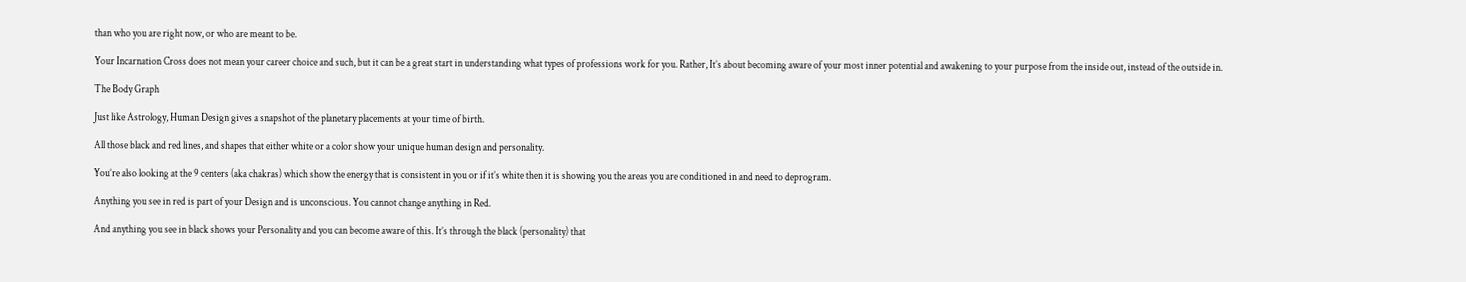than who you are right now, or who are meant to be.

Your Incarnation Cross does not mean your career choice and such, but it can be a great start in understanding what types of professions work for you. Rather, It’s about becoming aware of your most inner potential and awakening to your purpose from the inside out, instead of the outside in.

The Body Graph

Just like Astrology, Human Design gives a snapshot of the planetary placements at your time of birth.

All those black and red lines, and shapes that either white or a color show your unique human design and personality.

You’re also looking at the 9 centers (aka chakras) which show the energy that is consistent in you or if it’s white then it is showing you the areas you are conditioned in and need to deprogram.

Anything you see in red is part of your Design and is unconscious. You cannot change anything in Red.

And anything you see in black shows your Personality and you can become aware of this. It’s through the black (personality) that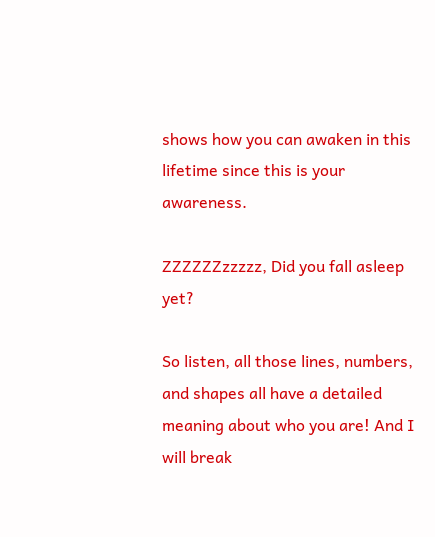shows how you can awaken in this lifetime since this is your awareness.

ZZZZZZzzzzz, Did you fall asleep yet?

So listen, all those lines, numbers, and shapes all have a detailed meaning about who you are! And I will break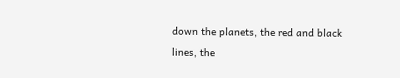down the planets, the red and black lines, the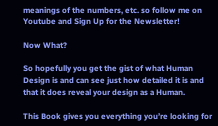meanings of the numbers, etc. so follow me on Youtube and Sign Up for the Newsletter!

Now What?

So hopefully you get the gist of what Human Design is and can see just how detailed it is and that it does reveal your design as a Human.

This Book gives you everything you’re looking for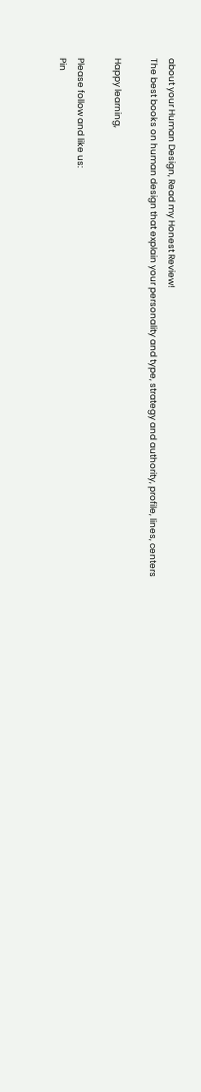about your Human Design, Read my Honest Review!
The best books on human design that explain your personality and type, strategy and authority, profile, lines, centers

Happy learning,

Please follow and like us:
Pin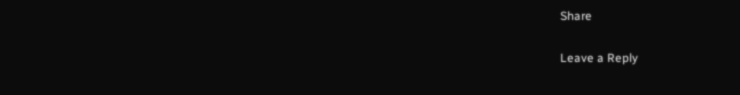Share

Leave a Reply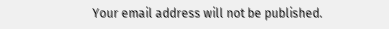Your email address will not be published.